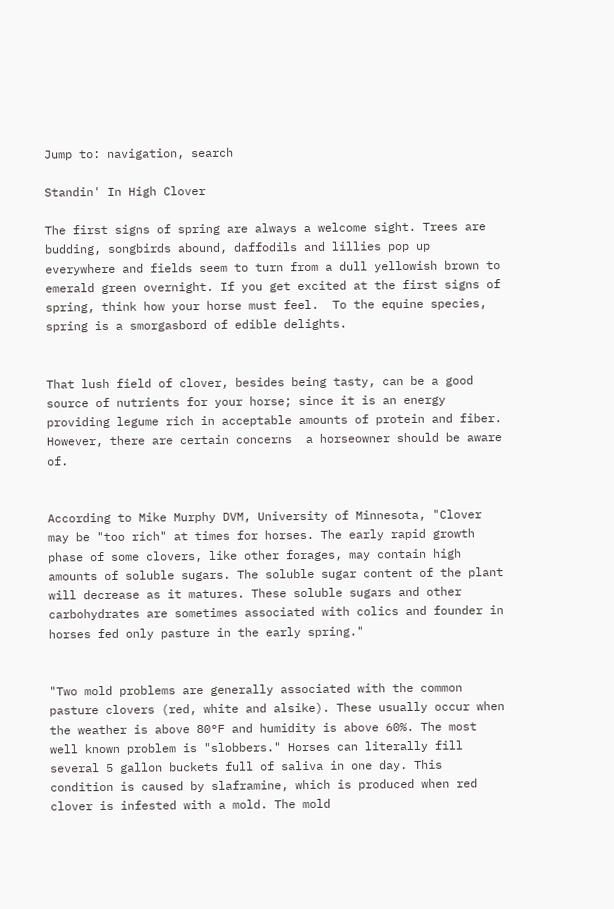Jump to: navigation, search

Standin' In High Clover

The first signs of spring are always a welcome sight. Trees are budding, songbirds abound, daffodils and lillies pop up everywhere and fields seem to turn from a dull yellowish brown to emerald green overnight. If you get excited at the first signs of spring, think how your horse must feel.  To the equine species, spring is a smorgasbord of edible delights.


That lush field of clover, besides being tasty, can be a good source of nutrients for your horse; since it is an energy providing legume rich in acceptable amounts of protein and fiber. However, there are certain concerns  a horseowner should be aware of.


According to Mike Murphy DVM, University of Minnesota, "Clover may be "too rich" at times for horses. The early rapid growth phase of some clovers, like other forages, may contain high amounts of soluble sugars. The soluble sugar content of the plant will decrease as it matures. These soluble sugars and other carbohydrates are sometimes associated with colics and founder in horses fed only pasture in the early spring."


"Two mold problems are generally associated with the common pasture clovers (red, white and alsike). These usually occur when the weather is above 80°F and humidity is above 60%. The most well known problem is "slobbers." Horses can literally fill several 5 gallon buckets full of saliva in one day. This condition is caused by slaframine, which is produced when red clover is infested with a mold. The mold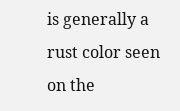is generally a rust color seen on the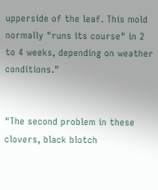upperside of the leaf. This mold normally "runs its course" in 2 to 4 weeks, depending on weather conditions."


"The second problem in these clovers, black blotch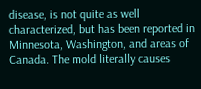disease, is not quite as well characterized, but has been reported in Minnesota, Washington, and areas of Canada. The mold literally causes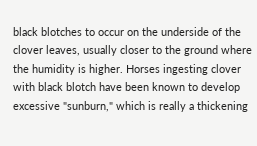black blotches to occur on the underside of the clover leaves, usually closer to the ground where the humidity is higher. Horses ingesting clover with black blotch have been known to develop excessive "sunburn," which is really a thickening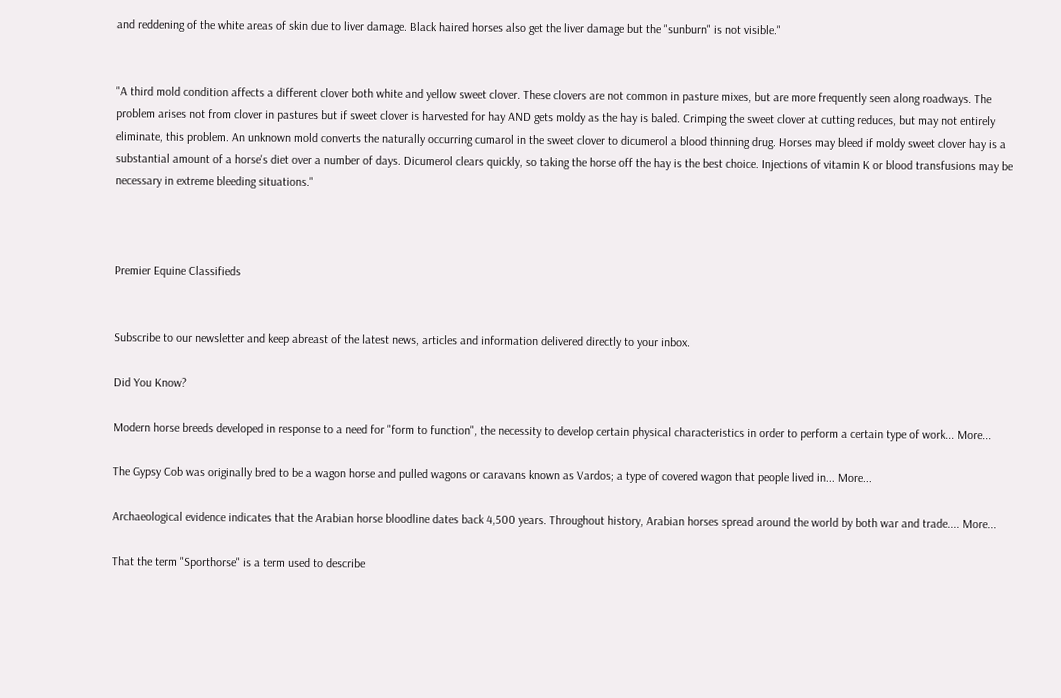and reddening of the white areas of skin due to liver damage. Black haired horses also get the liver damage but the "sunburn" is not visible."


"A third mold condition affects a different clover both white and yellow sweet clover. These clovers are not common in pasture mixes, but are more frequently seen along roadways. The problem arises not from clover in pastures but if sweet clover is harvested for hay AND gets moldy as the hay is baled. Crimping the sweet clover at cutting reduces, but may not entirely eliminate, this problem. An unknown mold converts the naturally occurring cumarol in the sweet clover to dicumerol a blood thinning drug. Horses may bleed if moldy sweet clover hay is a substantial amount of a horse's diet over a number of days. Dicumerol clears quickly, so taking the horse off the hay is the best choice. Injections of vitamin K or blood transfusions may be necessary in extreme bleeding situations."



Premier Equine Classifieds


Subscribe to our newsletter and keep abreast of the latest news, articles and information delivered directly to your inbox.

Did You Know?

Modern horse breeds developed in response to a need for "form to function", the necessity to develop certain physical characteristics in order to perform a certain type of work... More...

The Gypsy Cob was originally bred to be a wagon horse and pulled wagons or caravans known as Vardos; a type of covered wagon that people lived in... More...

Archaeological evidence indicates that the Arabian horse bloodline dates back 4,500 years. Throughout history, Arabian horses spread around the world by both war and trade.... More...

That the term "Sporthorse" is a term used to describe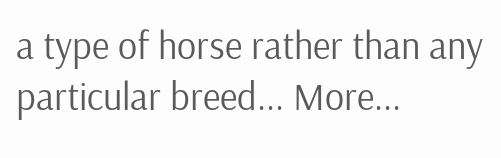a type of horse rather than any particular breed... More...